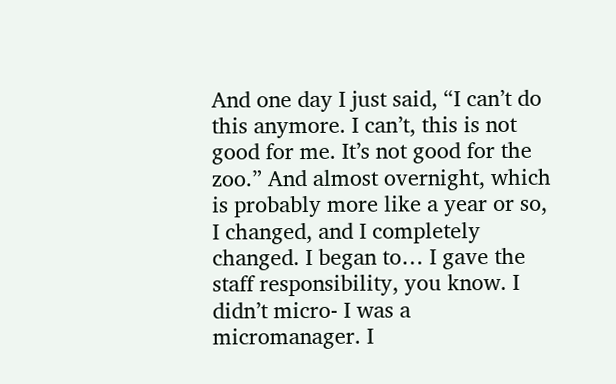And one day I just said, “I can’t do this anymore. I can’t, this is not good for me. It’s not good for the zoo.” And almost overnight, which is probably more like a year or so, I changed, and I completely changed. I began to… I gave the staff responsibility, you know. I didn’t micro- I was a micromanager. I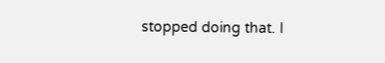stopped doing that. I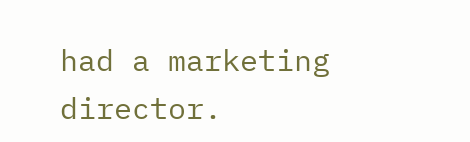had a marketing director.